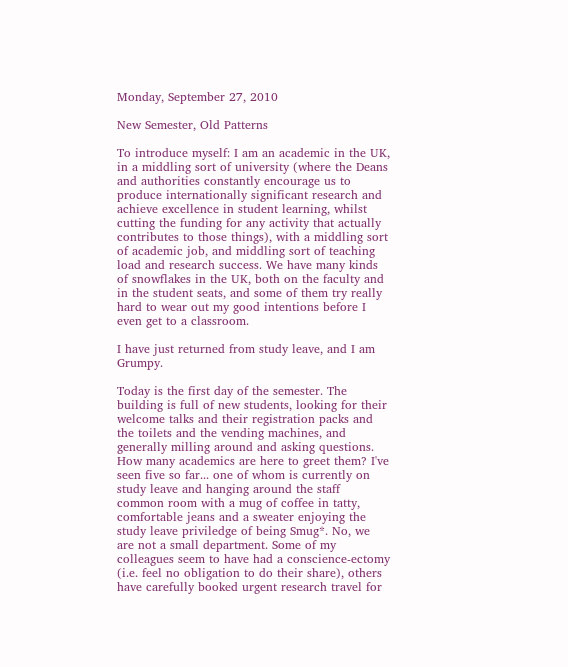Monday, September 27, 2010

New Semester, Old Patterns

To introduce myself: I am an academic in the UK, in a middling sort of university (where the Deans and authorities constantly encourage us to produce internationally significant research and achieve excellence in student learning, whilst cutting the funding for any activity that actually contributes to those things), with a middling sort of academic job, and middling sort of teaching load and research success. We have many kinds of snowflakes in the UK, both on the faculty and in the student seats, and some of them try really hard to wear out my good intentions before I even get to a classroom.

I have just returned from study leave, and I am Grumpy.

Today is the first day of the semester. The building is full of new students, looking for their welcome talks and their registration packs and the toilets and the vending machines, and generally milling around and asking questions. How many academics are here to greet them? I've seen five so far... one of whom is currently on study leave and hanging around the staff common room with a mug of coffee in tatty, comfortable jeans and a sweater enjoying the study leave priviledge of being Smug*. No, we are not a small department. Some of my colleagues seem to have had a conscience-ectomy (i.e. feel no obligation to do their share), others have carefully booked urgent research travel for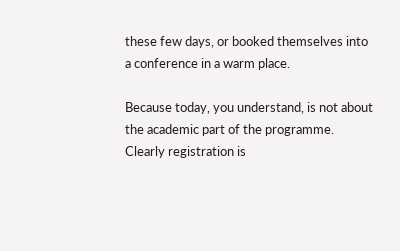these few days, or booked themselves into a conference in a warm place.

Because today, you understand, is not about the academic part of the programme. Clearly registration is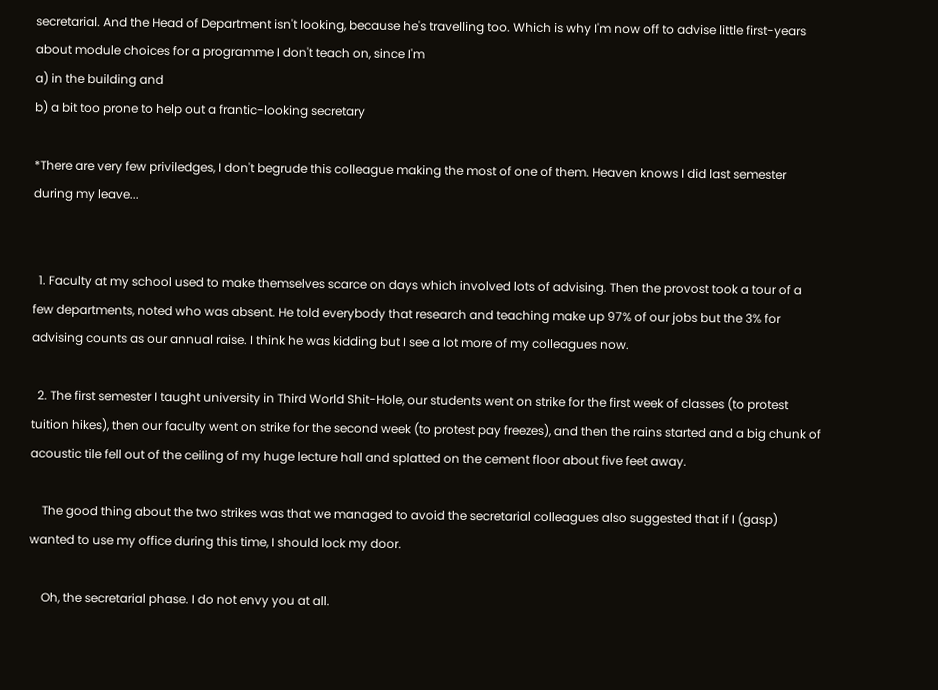secretarial. And the Head of Department isn't looking, because he's travelling too. Which is why I'm now off to advise little first-years about module choices for a programme I don't teach on, since I'm
a) in the building and
b) a bit too prone to help out a frantic-looking secretary

*There are very few priviledges, I don't begrude this colleague making the most of one of them. Heaven knows I did last semester during my leave...


  1. Faculty at my school used to make themselves scarce on days which involved lots of advising. Then the provost took a tour of a few departments, noted who was absent. He told everybody that research and teaching make up 97% of our jobs but the 3% for advising counts as our annual raise. I think he was kidding but I see a lot more of my colleagues now.

  2. The first semester I taught university in Third World Shit-Hole, our students went on strike for the first week of classes (to protest tuition hikes), then our faculty went on strike for the second week (to protest pay freezes), and then the rains started and a big chunk of acoustic tile fell out of the ceiling of my huge lecture hall and splatted on the cement floor about five feet away.

    The good thing about the two strikes was that we managed to avoid the secretarial colleagues also suggested that if I (gasp) wanted to use my office during this time, I should lock my door.

    Oh, the secretarial phase. I do not envy you at all.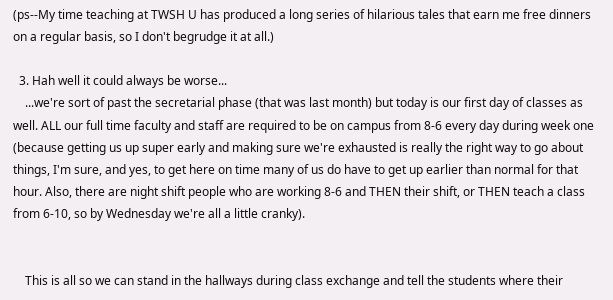(ps--My time teaching at TWSH U has produced a long series of hilarious tales that earn me free dinners on a regular basis, so I don't begrudge it at all.)

  3. Hah well it could always be worse...
    ...we're sort of past the secretarial phase (that was last month) but today is our first day of classes as well. ALL our full time faculty and staff are required to be on campus from 8-6 every day during week one (because getting us up super early and making sure we're exhausted is really the right way to go about things, I'm sure, and yes, to get here on time many of us do have to get up earlier than normal for that hour. Also, there are night shift people who are working 8-6 and THEN their shift, or THEN teach a class from 6-10, so by Wednesday we're all a little cranky).


    This is all so we can stand in the hallways during class exchange and tell the students where their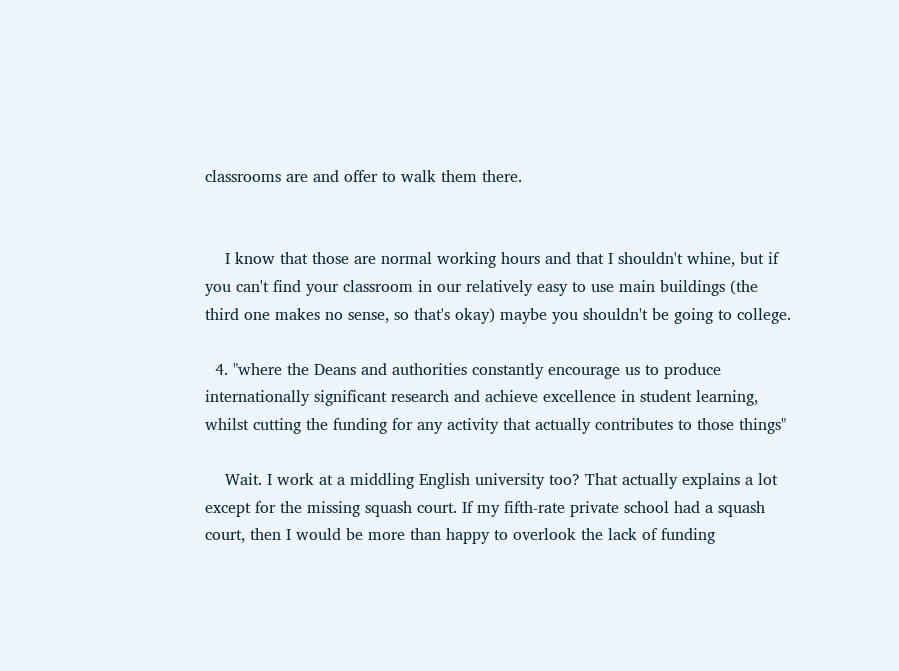classrooms are and offer to walk them there.


    I know that those are normal working hours and that I shouldn't whine, but if you can't find your classroom in our relatively easy to use main buildings (the third one makes no sense, so that's okay) maybe you shouldn't be going to college.

  4. "where the Deans and authorities constantly encourage us to produce internationally significant research and achieve excellence in student learning, whilst cutting the funding for any activity that actually contributes to those things"

    Wait. I work at a middling English university too? That actually explains a lot except for the missing squash court. If my fifth-rate private school had a squash court, then I would be more than happy to overlook the lack of funding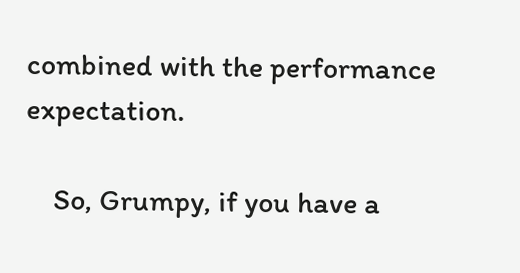combined with the performance expectation.

    So, Grumpy, if you have a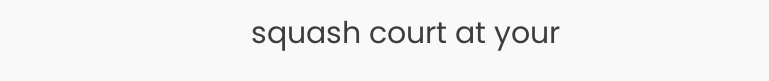squash court at your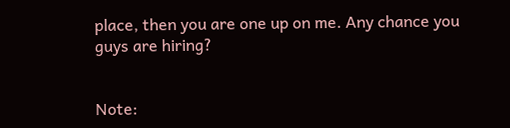place, then you are one up on me. Any chance you guys are hiring?


Note: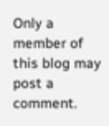Only a member of this blog may post a comment.